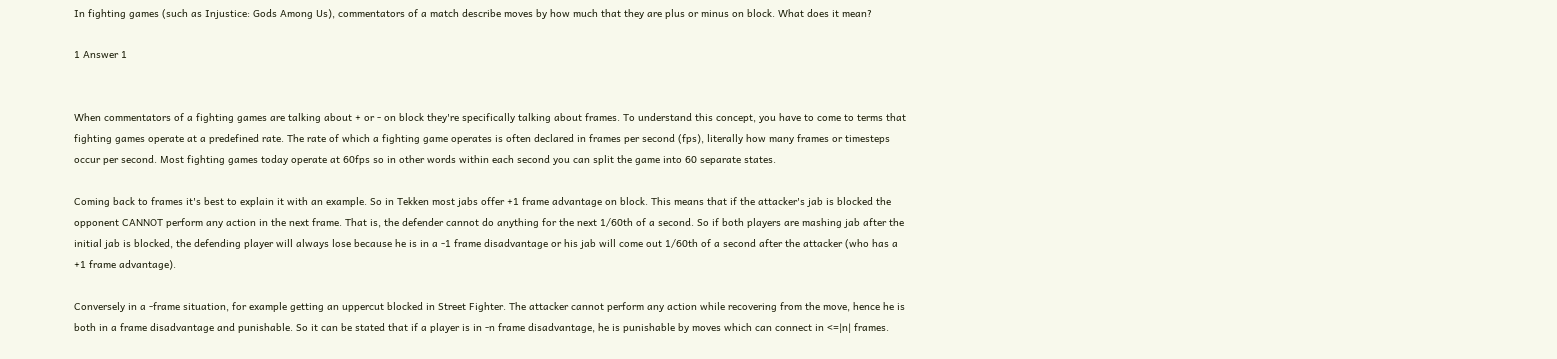In fighting games (such as Injustice: Gods Among Us), commentators of a match describe moves by how much that they are plus or minus on block. What does it mean?

1 Answer 1


When commentators of a fighting games are talking about + or - on block they're specifically talking about frames. To understand this concept, you have to come to terms that fighting games operate at a predefined rate. The rate of which a fighting game operates is often declared in frames per second (fps), literally how many frames or timesteps occur per second. Most fighting games today operate at 60fps so in other words within each second you can split the game into 60 separate states.

Coming back to frames it's best to explain it with an example. So in Tekken most jabs offer +1 frame advantage on block. This means that if the attacker's jab is blocked the opponent CANNOT perform any action in the next frame. That is, the defender cannot do anything for the next 1/60th of a second. So if both players are mashing jab after the initial jab is blocked, the defending player will always lose because he is in a -1 frame disadvantage or his jab will come out 1/60th of a second after the attacker (who has a +1 frame advantage).

Conversely in a -frame situation, for example getting an uppercut blocked in Street Fighter. The attacker cannot perform any action while recovering from the move, hence he is both in a frame disadvantage and punishable. So it can be stated that if a player is in -n frame disadvantage, he is punishable by moves which can connect in <=|n| frames.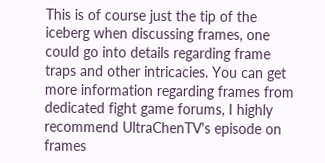This is of course just the tip of the iceberg when discussing frames, one could go into details regarding frame traps and other intricacies. You can get more information regarding frames from dedicated fight game forums, I highly recommend UltraChenTV's episode on frames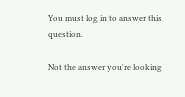You must log in to answer this question.

Not the answer you're looking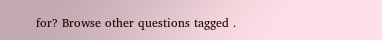for? Browse other questions tagged .